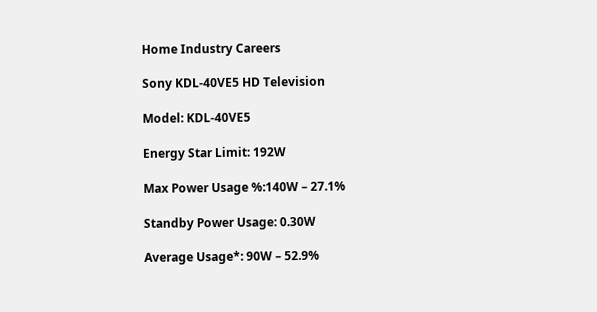Home Industry Careers

Sony KDL-40VE5 HD Television

Model: KDL-40VE5

Energy Star Limit: 192W

Max Power Usage %:140W – 27.1%

Standby Power Usage: 0.30W

Average Usage*: 90W – 52.9%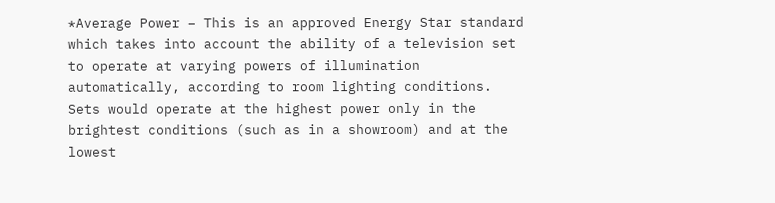*Average Power – This is an approved Energy Star standard which takes into account the ability of a television set to operate at varying powers of illumination automatically, according to room lighting conditions. Sets would operate at the highest power only in the brightest conditions (such as in a showroom) and at the lowest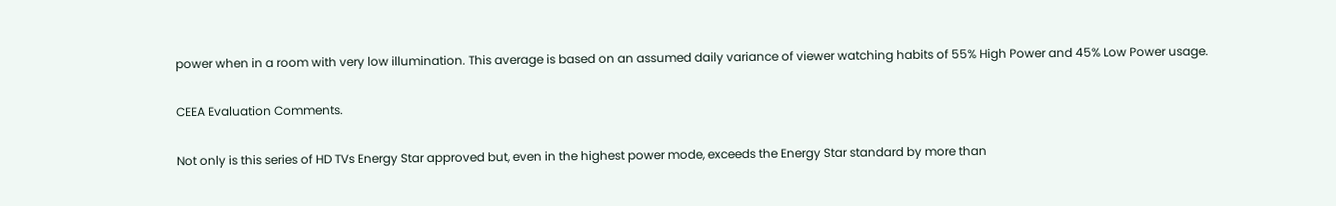power when in a room with very low illumination. This average is based on an assumed daily variance of viewer watching habits of 55% High Power and 45% Low Power usage.

CEEA Evaluation Comments.

Not only is this series of HD TVs Energy Star approved but, even in the highest power mode, exceeds the Energy Star standard by more than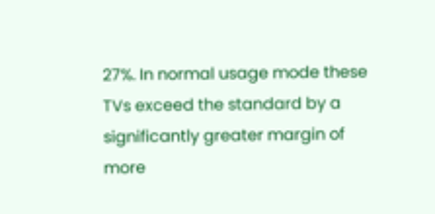27%. In normal usage mode these TVs exceed the standard by a significantly greater margin of more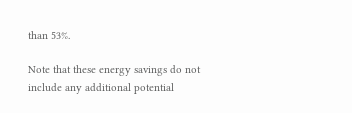than 53%.

Note that these energy savings do not include any additional potential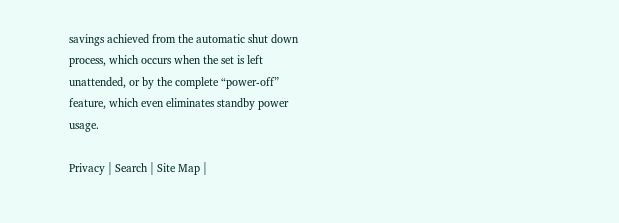savings achieved from the automatic shut down process, which occurs when the set is left unattended, or by the complete “power-off” feature, which even eliminates standby power usage.

Privacy | Search | Site Map |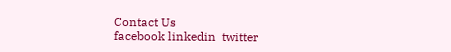Contact Us
facebook linkedin  twitter